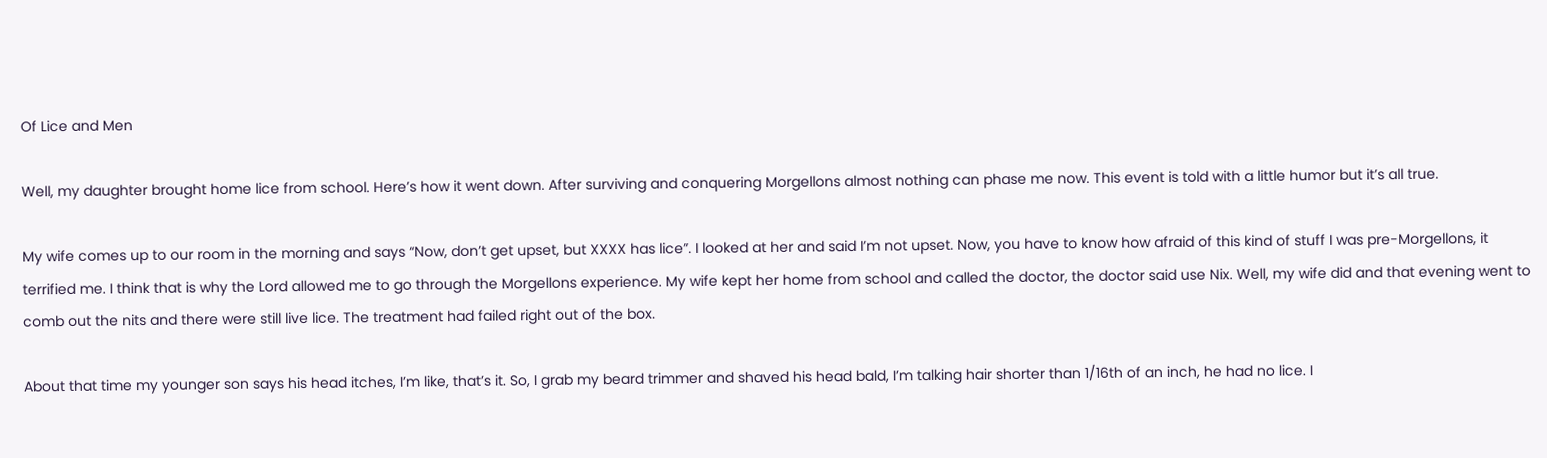Of Lice and Men

Well, my daughter brought home lice from school. Here’s how it went down. After surviving and conquering Morgellons almost nothing can phase me now. This event is told with a little humor but it’s all true.

My wife comes up to our room in the morning and says “Now, don’t get upset, but XXXX has lice”. I looked at her and said I’m not upset. Now, you have to know how afraid of this kind of stuff I was pre-Morgellons, it terrified me. I think that is why the Lord allowed me to go through the Morgellons experience. My wife kept her home from school and called the doctor, the doctor said use Nix. Well, my wife did and that evening went to comb out the nits and there were still live lice. The treatment had failed right out of the box.

About that time my younger son says his head itches, I’m like, that’s it. So, I grab my beard trimmer and shaved his head bald, I’m talking hair shorter than 1/16th of an inch, he had no lice. I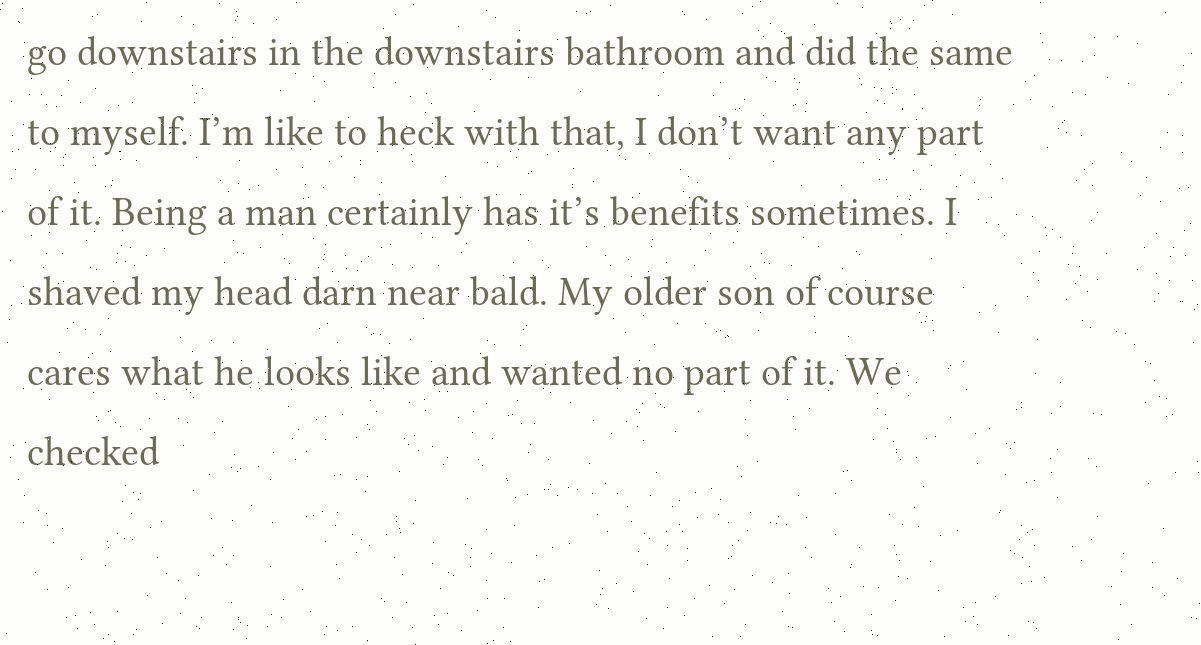go downstairs in the downstairs bathroom and did the same to myself. I’m like to heck with that, I don’t want any part of it. Being a man certainly has it’s benefits sometimes. I shaved my head darn near bald. My older son of course cares what he looks like and wanted no part of it. We checked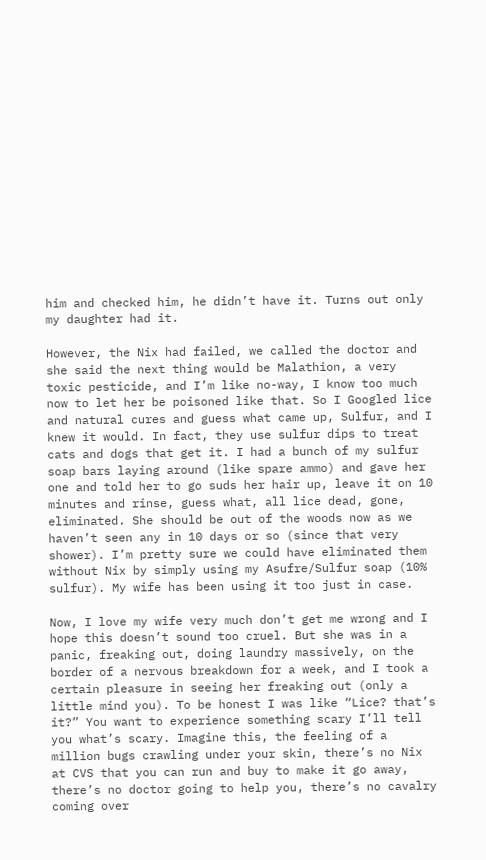him and checked him, he didn’t have it. Turns out only my daughter had it.

However, the Nix had failed, we called the doctor and she said the next thing would be Malathion, a very toxic pesticide, and I’m like no-way, I know too much now to let her be poisoned like that. So I Googled lice and natural cures and guess what came up, Sulfur, and I knew it would. In fact, they use sulfur dips to treat cats and dogs that get it. I had a bunch of my sulfur soap bars laying around (like spare ammo) and gave her one and told her to go suds her hair up, leave it on 10 minutes and rinse, guess what, all lice dead, gone, eliminated. She should be out of the woods now as we haven’t seen any in 10 days or so (since that very shower). I’m pretty sure we could have eliminated them without Nix by simply using my Asufre/Sulfur soap (10% sulfur). My wife has been using it too just in case.

Now, I love my wife very much don’t get me wrong and I hope this doesn’t sound too cruel. But she was in a panic, freaking out, doing laundry massively, on the border of a nervous breakdown for a week, and I took a certain pleasure in seeing her freaking out (only a little mind you). To be honest I was like “Lice? that’s it?” You want to experience something scary I’ll tell you what’s scary. Imagine this, the feeling of a million bugs crawling under your skin, there’s no Nix at CVS that you can run and buy to make it go away, there’s no doctor going to help you, there’s no cavalry coming over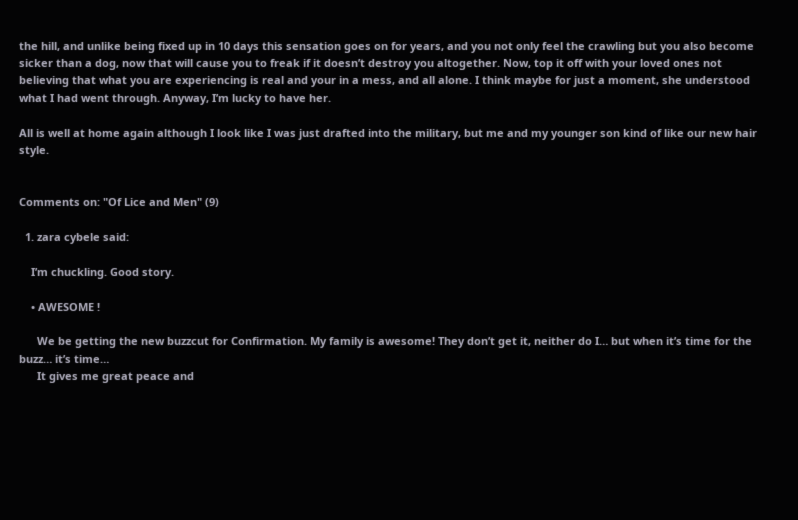the hill, and unlike being fixed up in 10 days this sensation goes on for years, and you not only feel the crawling but you also become sicker than a dog, now that will cause you to freak if it doesn’t destroy you altogether. Now, top it off with your loved ones not believing that what you are experiencing is real and your in a mess, and all alone. I think maybe for just a moment, she understood what I had went through. Anyway, I’m lucky to have her.

All is well at home again although I look like I was just drafted into the military, but me and my younger son kind of like our new hair style.


Comments on: "Of Lice and Men" (9)

  1. zara cybele said:

    I’m chuckling. Good story.

    • AWESOME !

      We be getting the new buzzcut for Confirmation. My family is awesome! They don’t get it, neither do I… but when it’s time for the buzz… it’s time…
      It gives me great peace and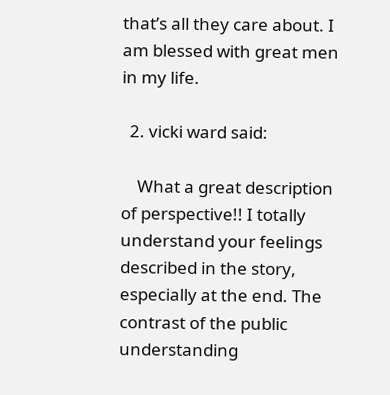that’s all they care about. I am blessed with great men in my life.

  2. vicki ward said:

    What a great description of perspective!! I totally understand your feelings described in the story, especially at the end. The contrast of the public understanding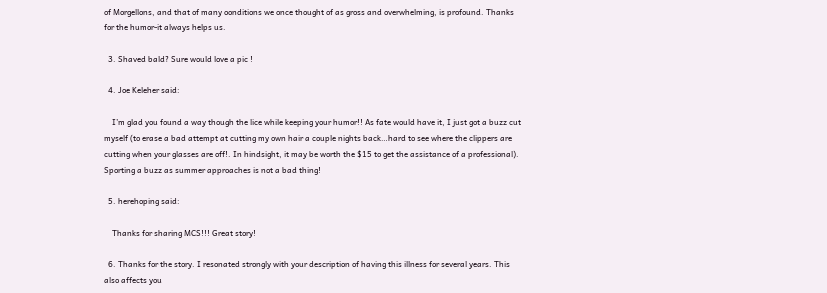of Morgellons, and that of many oonditions we once thought of as gross and overwhelming, is profound. Thanks for the humor-it always helps us.

  3. Shaved bald? Sure would love a pic !

  4. Joe Keleher said:

    I’m glad you found a way though the lice while keeping your humor!! As fate would have it, I just got a buzz cut myself (to erase a bad attempt at cutting my own hair a couple nights back…hard to see where the clippers are cutting when your glasses are off!. In hindsight, it may be worth the $15 to get the assistance of a professional). Sporting a buzz as summer approaches is not a bad thing!

  5. herehoping said:

    Thanks for sharing MCS!!! Great story!

  6. Thanks for the story. I resonated strongly with your description of having this illness for several years. This also affects you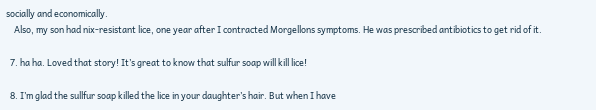socially and economically.
    Also, my son had nix-resistant lice, one year after I contracted Morgellons symptoms. He was prescribed antibiotics to get rid of it.

  7. ha ha. Loved that story! It’s great to know that sulfur soap will kill lice!

  8. I’m glad the sullfur soap killed the lice in your daughter’s hair. But when I have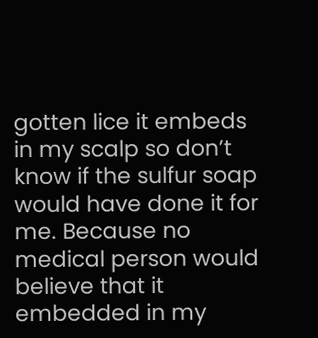gotten lice it embeds in my scalp so don’t know if the sulfur soap would have done it for me. Because no medical person would believe that it embedded in my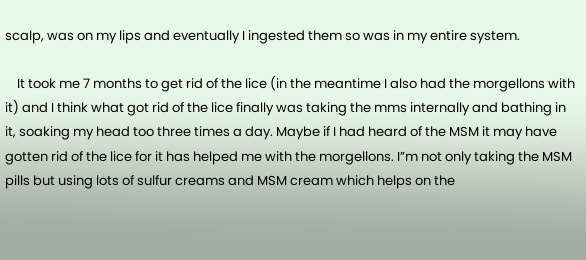scalp, was on my lips and eventually I ingested them so was in my entire system.

    It took me 7 months to get rid of the lice (in the meantime I also had the morgellons with it) and I think what got rid of the lice finally was taking the mms internally and bathing in it, soaking my head too three times a day. Maybe if I had heard of the MSM it may have gotten rid of the lice for it has helped me with the morgellons. I”m not only taking the MSM pills but using lots of sulfur creams and MSM cream which helps on the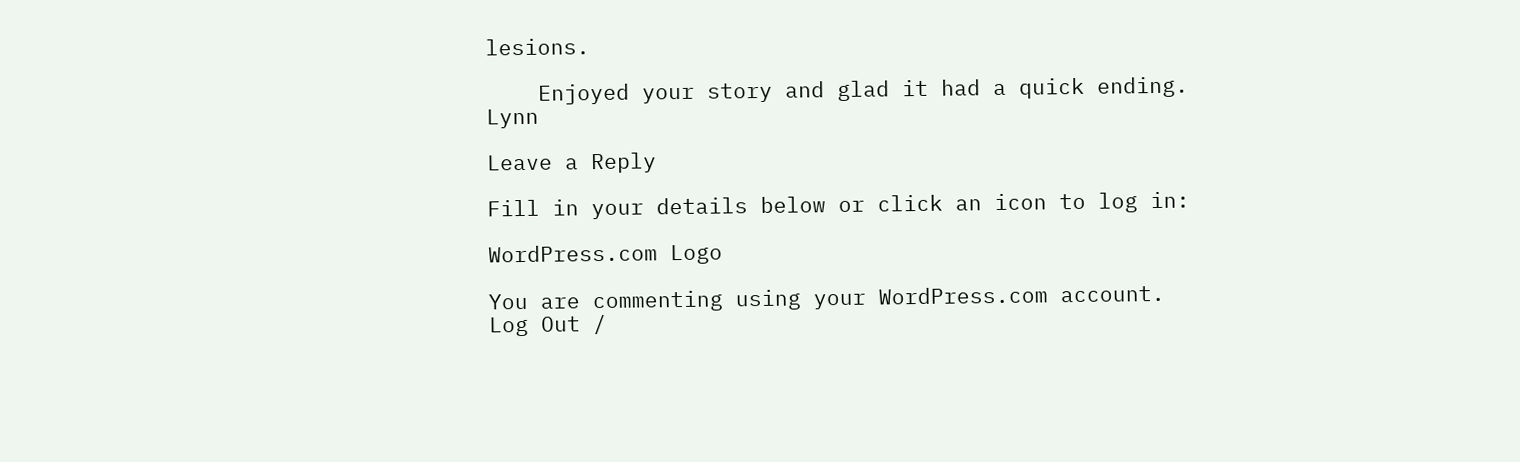lesions.

    Enjoyed your story and glad it had a quick ending. Lynn

Leave a Reply

Fill in your details below or click an icon to log in:

WordPress.com Logo

You are commenting using your WordPress.com account. Log Out /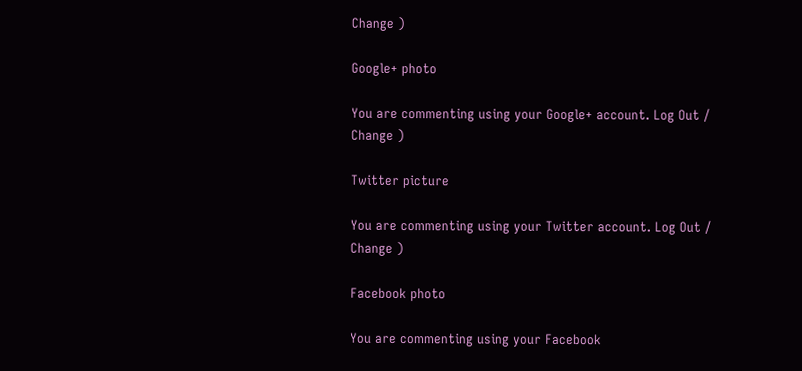Change )

Google+ photo

You are commenting using your Google+ account. Log Out /  Change )

Twitter picture

You are commenting using your Twitter account. Log Out /  Change )

Facebook photo

You are commenting using your Facebook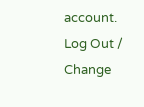account. Log Out /  Change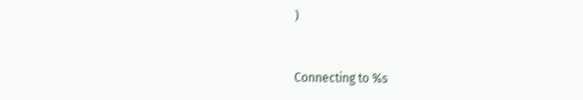)


Connecting to %s